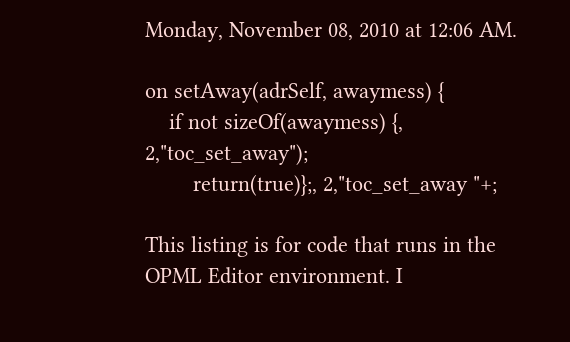Monday, November 08, 2010 at 12:06 AM.

on setAway(adrSelf, awaymess) {
    if not sizeOf(awaymess) {, 2,"toc_set_away");
        return(true)};, 2,"toc_set_away "+;

This listing is for code that runs in the OPML Editor environment. I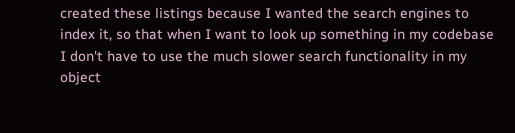created these listings because I wanted the search engines to index it, so that when I want to look up something in my codebase I don't have to use the much slower search functionality in my object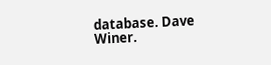database. Dave Winer.